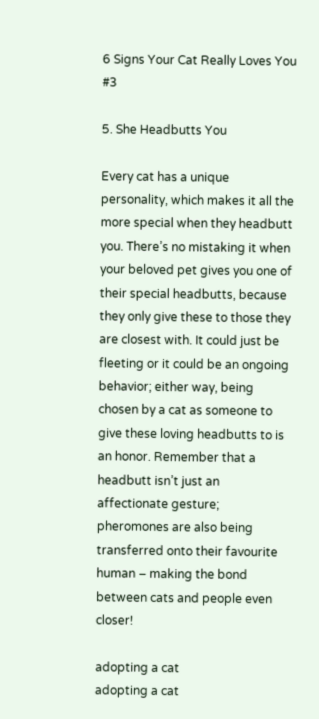6 Signs Your Cat Really Loves You #3

5. She Headbutts You

Every cat has a unique personality, which makes it all the more special when they headbutt you. There’s no mistaking it when your beloved pet gives you one of their special headbutts, because they only give these to those they are closest with. It could just be fleeting or it could be an ongoing behavior; either way, being chosen by a cat as someone to give these loving headbutts to is an honor. Remember that a headbutt isn’t just an affectionate gesture; pheromones are also being transferred onto their favourite human – making the bond between cats and people even closer!

adopting a cat
adopting a cat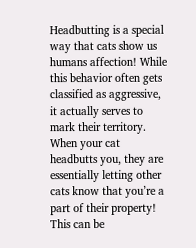Headbutting is a special way that cats show us humans affection! While this behavior often gets classified as aggressive, it actually serves to mark their territory. When your cat headbutts you, they are essentially letting other cats know that you’re a part of their property! This can be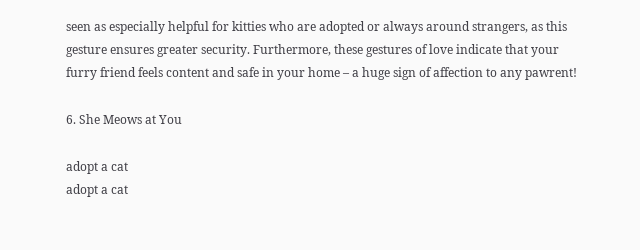seen as especially helpful for kitties who are adopted or always around strangers, as this gesture ensures greater security. Furthermore, these gestures of love indicate that your furry friend feels content and safe in your home – a huge sign of affection to any pawrent!

6. She Meows at You

adopt a cat
adopt a cat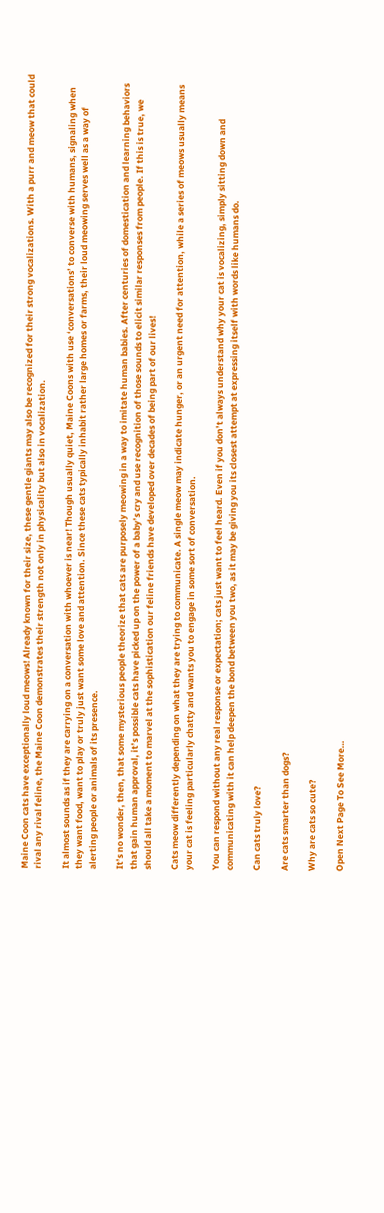Maine Coon cats have exceptionally loud meows! Already known for their size, these gentle giants may also be recognized for their strong vocalizations. With a purr and meow that could rival any rival feline, the Maine Coon demonstrates their strength not only in physicality but also in vocalization.

It almost sounds as if they are carrying on a conversation with whoever is near! Though usually quiet, Maine Coons with use ‘conversations’ to converse with humans, signaling when they want food, want to play or truly just want some love and attention. Since these cats typically inhabit rather large homes or farms, their loud meowing serves well as a way of alerting people or animals of its presence.

It’s no wonder, then, that some mysterious people theorize that cats are purposely meowing in a way to imitate human babies. After centuries of domestication and learning behaviors that gain human approval, it’s possible cats have picked up on the power of a baby’s cry and use recognition of those sounds to elicit similar responses from people. If this is true, we should all take a moment to marvel at the sophistication our feline friends have developed over decades of being part of our lives!

Cats meow differently depending on what they are trying to communicate. A single meow may indicate hunger, or an urgent need for attention, while a series of meows usually means your cat is feeling particularly chatty and wants you to engage in some sort of conversation.

You can respond without any real response or expectation; cats just want to feel heard. Even if you don’t always understand why your cat is vocalizing, simply sitting down and communicating with it can help deepen the bond between you two, as it may be giving you its closest attempt at expressing itself with words like humans do.

Can cats truly love?

Are cats smarter than dogs?

Why are cats so cute?

Open Next Page To See More…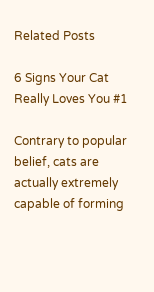Related Posts

6 Signs Your Cat Really Loves You #1

Contrary to popular belief, cats are actually extremely capable of forming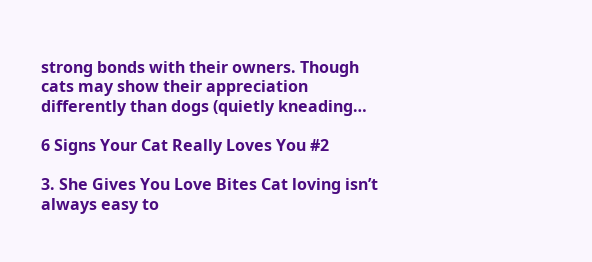strong bonds with their owners. Though cats may show their appreciation differently than dogs (quietly kneading…

6 Signs Your Cat Really Loves You #2

3. She Gives You Love Bites Cat loving isn’t always easy to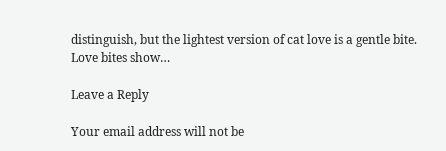distinguish, but the lightest version of cat love is a gentle bite. Love bites show…

Leave a Reply

Your email address will not be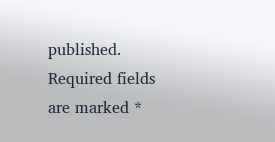published. Required fields are marked *